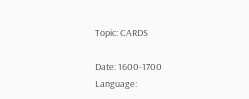Topic: CARDS

Date: 1600-1700
Language: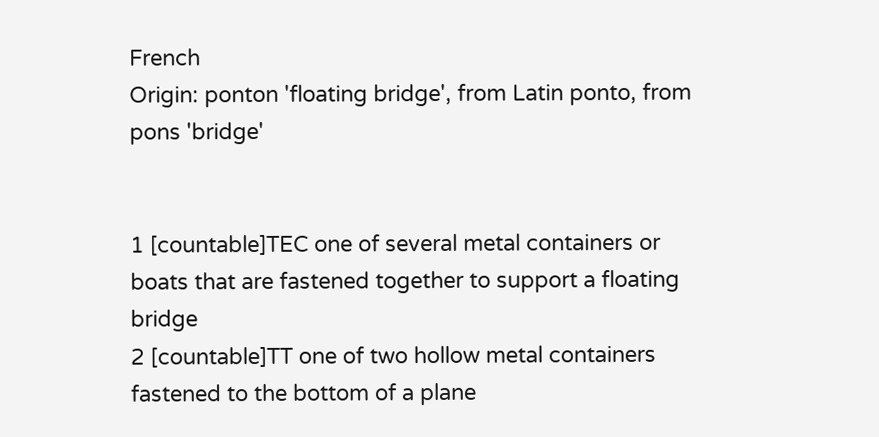French
Origin: ponton 'floating bridge', from Latin ponto, from pons 'bridge'


1 [countable]TEC one of several metal containers or boats that are fastened together to support a floating bridge
2 [countable]TT one of two hollow metal containers fastened to the bottom of a plane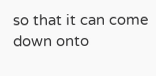so that it can come down onto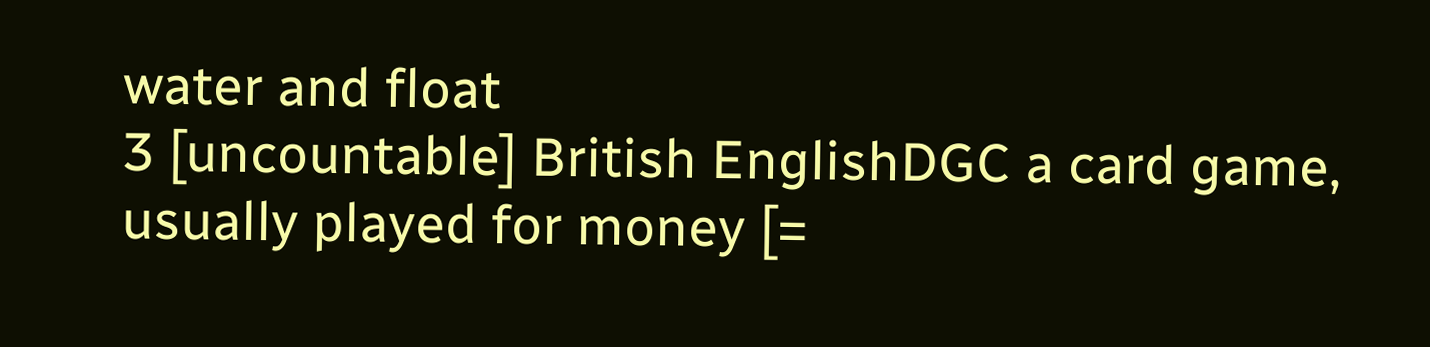water and float
3 [uncountable] British EnglishDGC a card game, usually played for money [=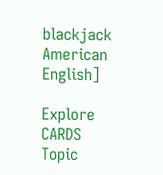blackjack American English]

Explore CARDS Topic